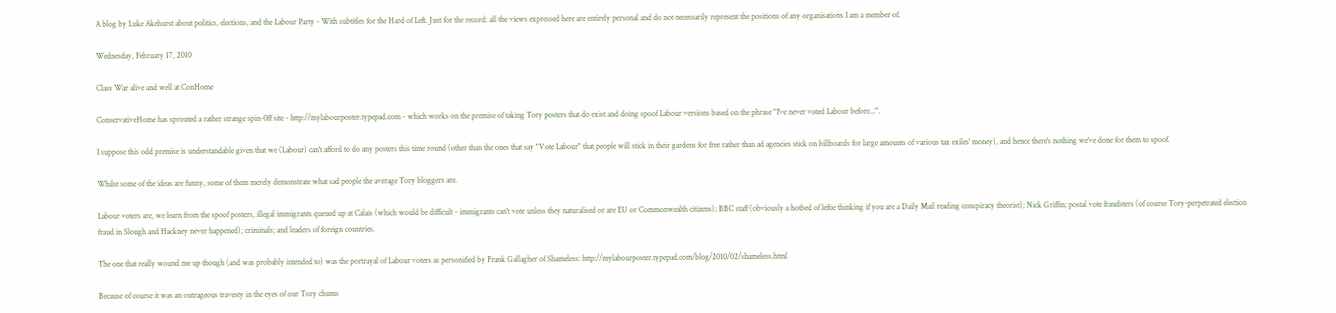A blog by Luke Akehurst about politics, elections, and the Labour Party - With subtitles for the Hard of Left. Just for the record: all the views expressed here are entirely personal and do not necessarily represent the positions of any organisations I am a member of.

Wednesday, February 17, 2010

Class War alive and well at ConHome

ConservativeHome has sprouted a rather strange spin-0ff site - http://mylabourposter.typepad.com - which works on the premise of taking Tory posters that do exist and doing spoof Labour versions based on the phrase "I've never voted Labour before...".

I suppose this odd premise is understandable given that we (Labour) can't afford to do any posters this time round (other than the ones that say "Vote Labour" that people will stick in their gardens for free rather than ad agencies stick on billboards for large amounts of various tax exiles' money), and hence there's nothing we've done for them to spoof.

Whilst some of the ideas are funny, some of them merely demonstrate what sad people the average Tory bloggers are.

Labour voters are, we learn from the spoof posters, illegal immigrants queued up at Calais (which would be difficult - immigrants can't vote unless they naturalised or are EU or Commonwealth citizens); BBC staff (obviously a hotbed of leftie thinking if you are a Daily Mail reading conspiracy theorist); Nick Griffin; postal vote fraudsters (of course Tory-perpetrated election fraud in Slough and Hackney never happened); criminals; and leaders of foreign countries.

The one that really wound me up though (and was probably intended to) was the portrayal of Labour voters as personified by Frank Gallagher of Shameless: http://mylabourposter.typepad.com/blog/2010/02/shameless.html

Because of course it was an outrageous travesty in the eyes of our Tory chums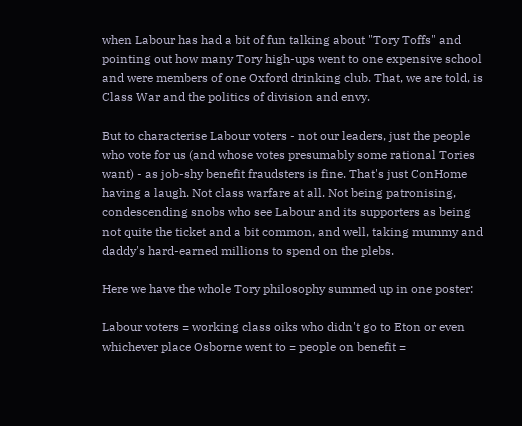when Labour has had a bit of fun talking about "Tory Toffs" and pointing out how many Tory high-ups went to one expensive school and were members of one Oxford drinking club. That, we are told, is Class War and the politics of division and envy.

But to characterise Labour voters - not our leaders, just the people who vote for us (and whose votes presumably some rational Tories want) - as job-shy benefit fraudsters is fine. That's just ConHome having a laugh. Not class warfare at all. Not being patronising, condescending snobs who see Labour and its supporters as being not quite the ticket and a bit common, and well, taking mummy and daddy's hard-earned millions to spend on the plebs.

Here we have the whole Tory philosophy summed up in one poster:

Labour voters = working class oiks who didn't go to Eton or even whichever place Osborne went to = people on benefit =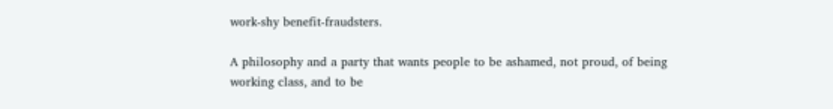work-shy benefit-fraudsters.

A philosophy and a party that wants people to be ashamed, not proud, of being working class, and to be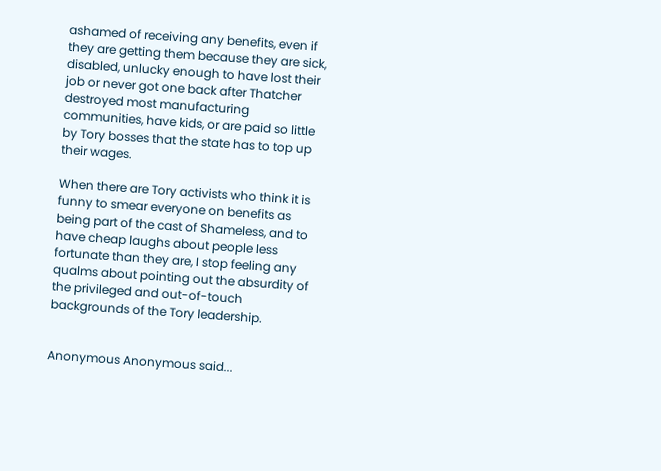ashamed of receiving any benefits, even if they are getting them because they are sick, disabled, unlucky enough to have lost their job or never got one back after Thatcher destroyed most manufacturing communities, have kids, or are paid so little by Tory bosses that the state has to top up their wages.

When there are Tory activists who think it is funny to smear everyone on benefits as being part of the cast of Shameless, and to have cheap laughs about people less fortunate than they are, I stop feeling any qualms about pointing out the absurdity of the privileged and out-of-touch backgrounds of the Tory leadership.


Anonymous Anonymous said...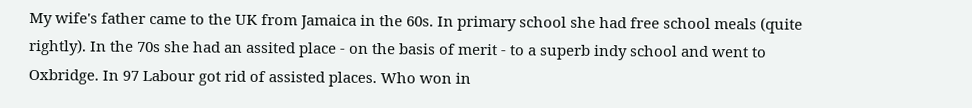My wife's father came to the UK from Jamaica in the 60s. In primary school she had free school meals (quite rightly). In the 70s she had an assited place - on the basis of merit - to a superb indy school and went to Oxbridge. In 97 Labour got rid of assisted places. Who won in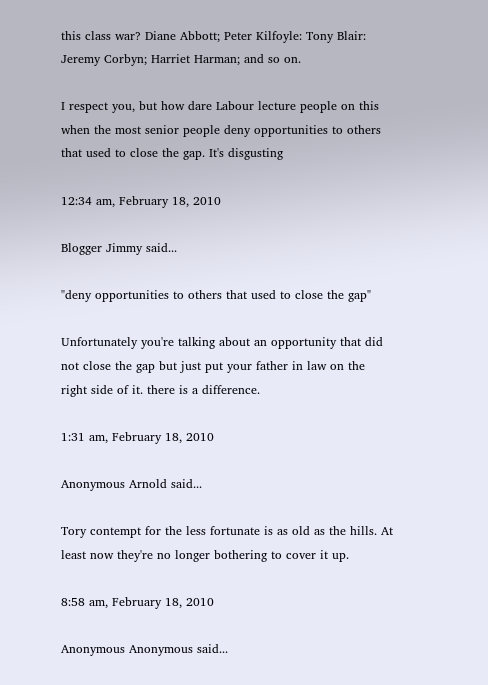this class war? Diane Abbott; Peter Kilfoyle: Tony Blair: Jeremy Corbyn; Harriet Harman; and so on.

I respect you, but how dare Labour lecture people on this when the most senior people deny opportunities to others that used to close the gap. It's disgusting

12:34 am, February 18, 2010

Blogger Jimmy said...

"deny opportunities to others that used to close the gap"

Unfortunately you're talking about an opportunity that did not close the gap but just put your father in law on the right side of it. there is a difference.

1:31 am, February 18, 2010

Anonymous Arnold said...

Tory contempt for the less fortunate is as old as the hills. At least now they're no longer bothering to cover it up.

8:58 am, February 18, 2010

Anonymous Anonymous said...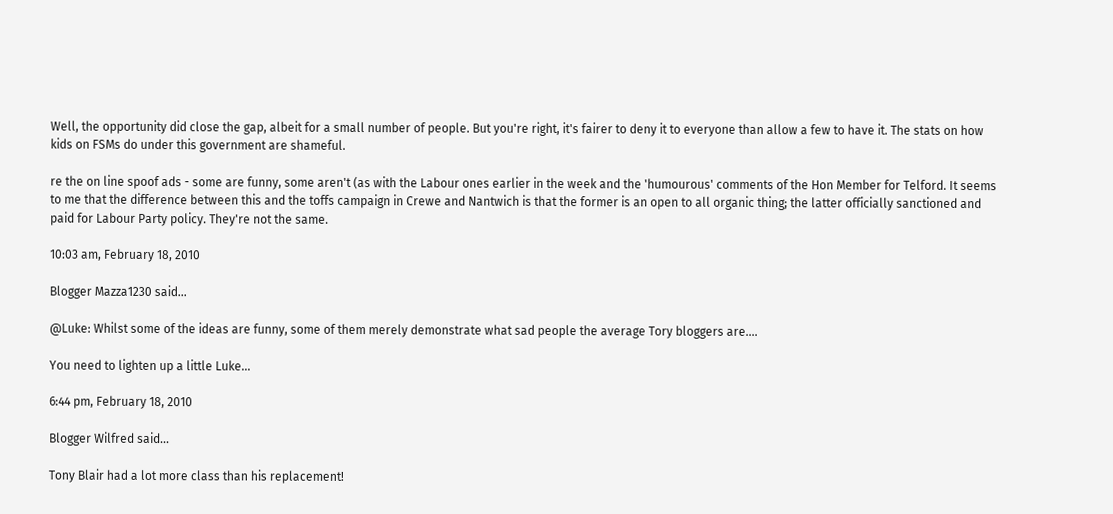Well, the opportunity did close the gap, albeit for a small number of people. But you're right, it's fairer to deny it to everyone than allow a few to have it. The stats on how kids on FSMs do under this government are shameful.

re the on line spoof ads - some are funny, some aren't (as with the Labour ones earlier in the week and the 'humourous' comments of the Hon Member for Telford. It seems to me that the difference between this and the toffs campaign in Crewe and Nantwich is that the former is an open to all organic thing; the latter officially sanctioned and paid for Labour Party policy. They're not the same.

10:03 am, February 18, 2010

Blogger Mazza1230 said...

@Luke: Whilst some of the ideas are funny, some of them merely demonstrate what sad people the average Tory bloggers are....

You need to lighten up a little Luke...

6:44 pm, February 18, 2010

Blogger Wilfred said...

Tony Blair had a lot more class than his replacement!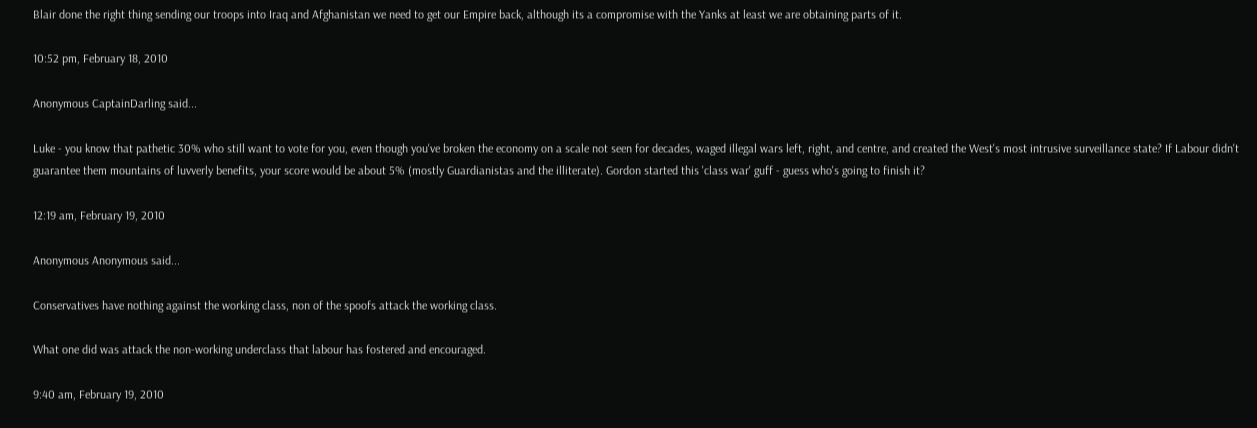Blair done the right thing sending our troops into Iraq and Afghanistan we need to get our Empire back, although its a compromise with the Yanks at least we are obtaining parts of it.

10:52 pm, February 18, 2010

Anonymous CaptainDarling said...

Luke - you know that pathetic 30% who still want to vote for you, even though you've broken the economy on a scale not seen for decades, waged illegal wars left, right, and centre, and created the West's most intrusive surveillance state? If Labour didn't guarantee them mountains of luvverly benefits, your score would be about 5% (mostly Guardianistas and the illiterate). Gordon started this 'class war' guff - guess who's going to finish it?

12:19 am, February 19, 2010

Anonymous Anonymous said...

Conservatives have nothing against the working class, non of the spoofs attack the working class.

What one did was attack the non-working underclass that labour has fostered and encouraged.

9:40 am, February 19, 2010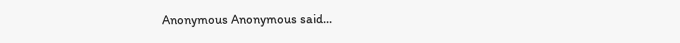Anonymous Anonymous said...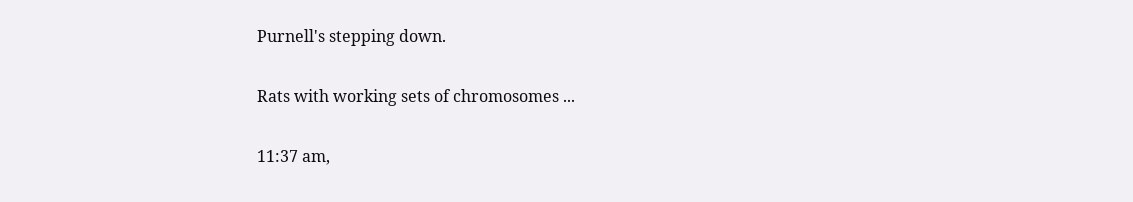Purnell's stepping down.

Rats with working sets of chromosomes ...

11:37 am,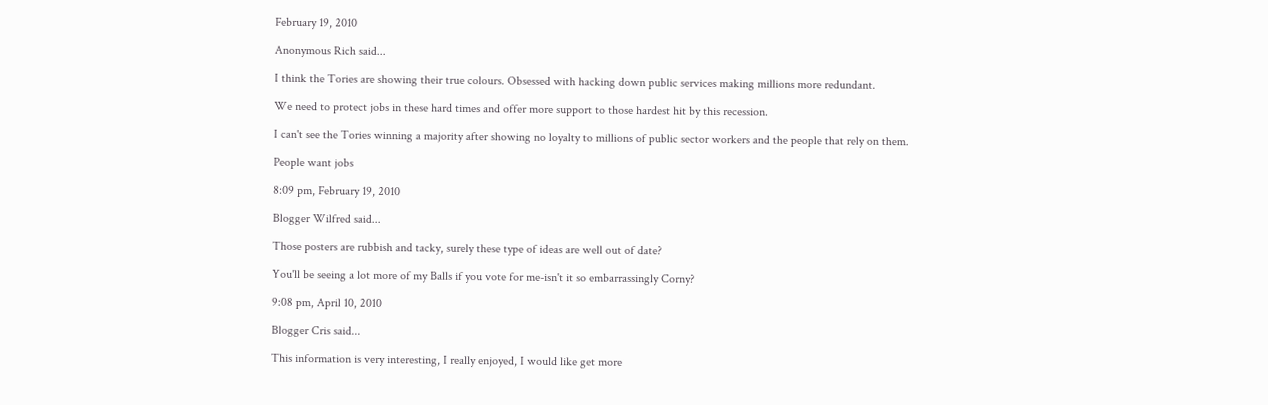February 19, 2010

Anonymous Rich said...

I think the Tories are showing their true colours. Obsessed with hacking down public services making millions more redundant.

We need to protect jobs in these hard times and offer more support to those hardest hit by this recession.

I can't see the Tories winning a majority after showing no loyalty to millions of public sector workers and the people that rely on them.

People want jobs

8:09 pm, February 19, 2010

Blogger Wilfred said...

Those posters are rubbish and tacky, surely these type of ideas are well out of date?

You'll be seeing a lot more of my Balls if you vote for me-isn't it so embarrassingly Corny?

9:08 pm, April 10, 2010

Blogger Cris said...

This information is very interesting, I really enjoyed, I would like get more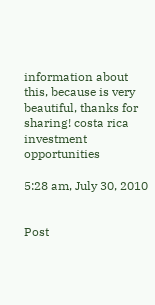information about this, because is very beautiful, thanks for sharing! costa rica investment opportunities

5:28 am, July 30, 2010


Post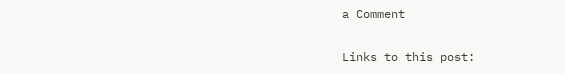a Comment

Links to this post: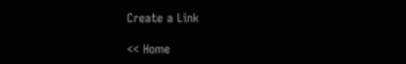Create a Link

<< Home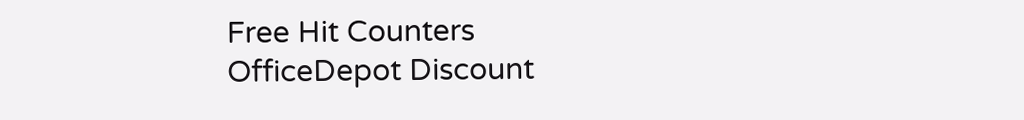Free Hit Counters
OfficeDepot Discount